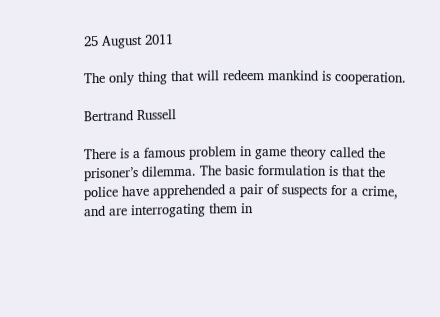25 August 2011

The only thing that will redeem mankind is cooperation.

Bertrand Russell

There is a famous problem in game theory called the prisoner’s dilemma. The basic formulation is that the police have apprehended a pair of suspects for a crime, and are interrogating them in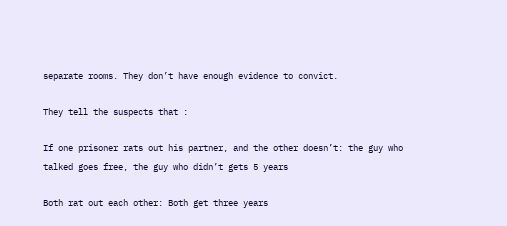separate rooms. They don’t have enough evidence to convict.

They tell the suspects that :

If one prisoner rats out his partner, and the other doesn’t: the guy who talked goes free, the guy who didn’t gets 5 years

Both rat out each other: Both get three years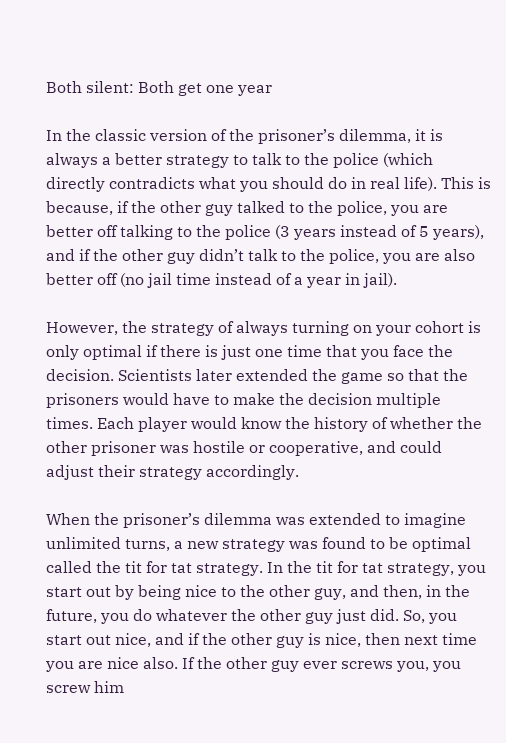Both silent: Both get one year

In the classic version of the prisoner’s dilemma, it is always a better strategy to talk to the police (which directly contradicts what you should do in real life). This is because, if the other guy talked to the police, you are better off talking to the police (3 years instead of 5 years), and if the other guy didn’t talk to the police, you are also better off (no jail time instead of a year in jail).

However, the strategy of always turning on your cohort is only optimal if there is just one time that you face the decision. Scientists later extended the game so that the prisoners would have to make the decision multiple times. Each player would know the history of whether the other prisoner was hostile or cooperative, and could adjust their strategy accordingly.

When the prisoner’s dilemma was extended to imagine unlimited turns, a new strategy was found to be optimal called the tit for tat strategy. In the tit for tat strategy, you start out by being nice to the other guy, and then, in the future, you do whatever the other guy just did. So, you start out nice, and if the other guy is nice, then next time you are nice also. If the other guy ever screws you, you screw him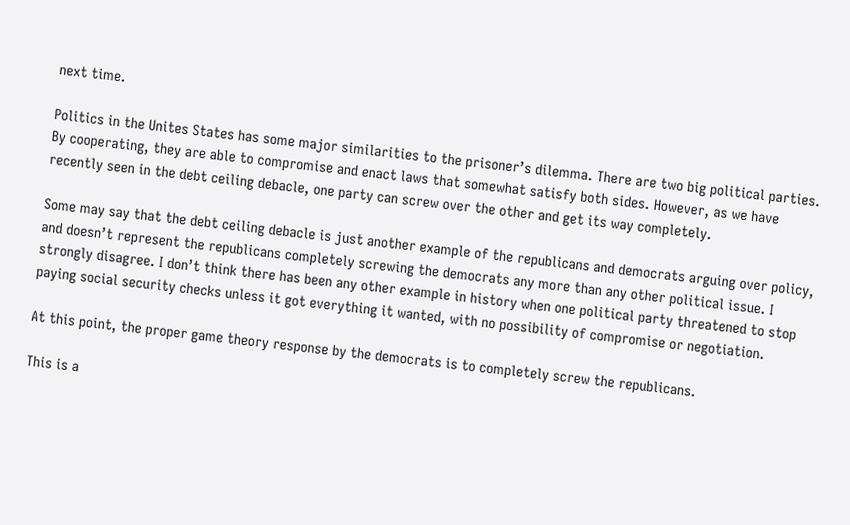next time.

Politics in the Unites States has some major similarities to the prisoner’s dilemma. There are two big political parties. By cooperating, they are able to compromise and enact laws that somewhat satisfy both sides. However, as we have recently seen in the debt ceiling debacle, one party can screw over the other and get its way completely.

Some may say that the debt ceiling debacle is just another example of the republicans and democrats arguing over policy, and doesn’t represent the republicans completely screwing the democrats any more than any other political issue. I strongly disagree. I don’t think there has been any other example in history when one political party threatened to stop paying social security checks unless it got everything it wanted, with no possibility of compromise or negotiation.

At this point, the proper game theory response by the democrats is to completely screw the republicans.

This is a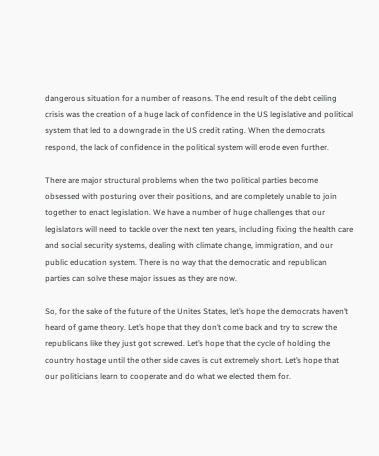dangerous situation for a number of reasons. The end result of the debt ceiling crisis was the creation of a huge lack of confidence in the US legislative and political system that led to a downgrade in the US credit rating. When the democrats respond, the lack of confidence in the political system will erode even further.

There are major structural problems when the two political parties become obsessed with posturing over their positions, and are completely unable to join together to enact legislation. We have a number of huge challenges that our legislators will need to tackle over the next ten years, including fixing the health care and social security systems, dealing with climate change, immigration, and our public education system. There is no way that the democratic and republican parties can solve these major issues as they are now.

So, for the sake of the future of the Unites States, let’s hope the democrats haven’t heard of game theory. Let’s hope that they don’t come back and try to screw the republicans like they just got screwed. Let’s hope that the cycle of holding the country hostage until the other side caves is cut extremely short. Let’s hope that our politicians learn to cooperate and do what we elected them for.